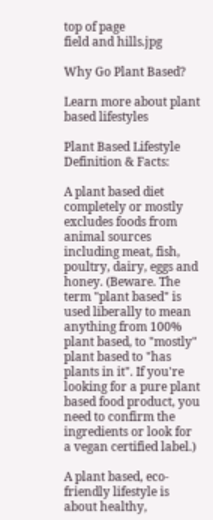top of page
field and hills.jpg

Why Go Plant Based?

Learn more about plant based lifestyles

Plant Based Lifestyle Definition & Facts:

A plant based diet completely or mostly excludes foods from animal sources including meat, fish, poultry, dairy, eggs and honey. (Beware. The term "plant based" is used liberally to mean anything from 100% plant based, to "mostly" plant based to "has plants in it". If you're looking for a pure plant based food product, you need to confirm the ingredients or look for a vegan certified label.)

A plant based, eco-friendly lifestyle is about healthy,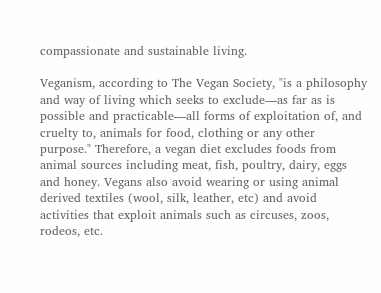compassionate and sustainable living.

Veganism, according to The Vegan Society, "is a philosophy and way of living which seeks to exclude—as far as is possible and practicable—all forms of exploitation of, and cruelty to, animals for food, clothing or any other purpose." Therefore, a vegan diet excludes foods from animal sources including meat, fish, poultry, dairy, eggs and honey. Vegans also avoid wearing or using animal derived textiles (wool, silk, leather, etc) and avoid activities that exploit animals such as circuses, zoos, rodeos, etc.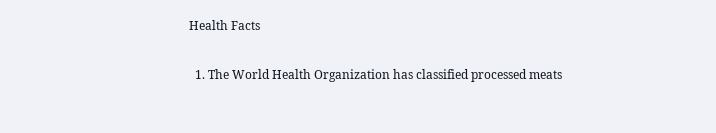Health Facts

  1. The World Health Organization has classified processed meats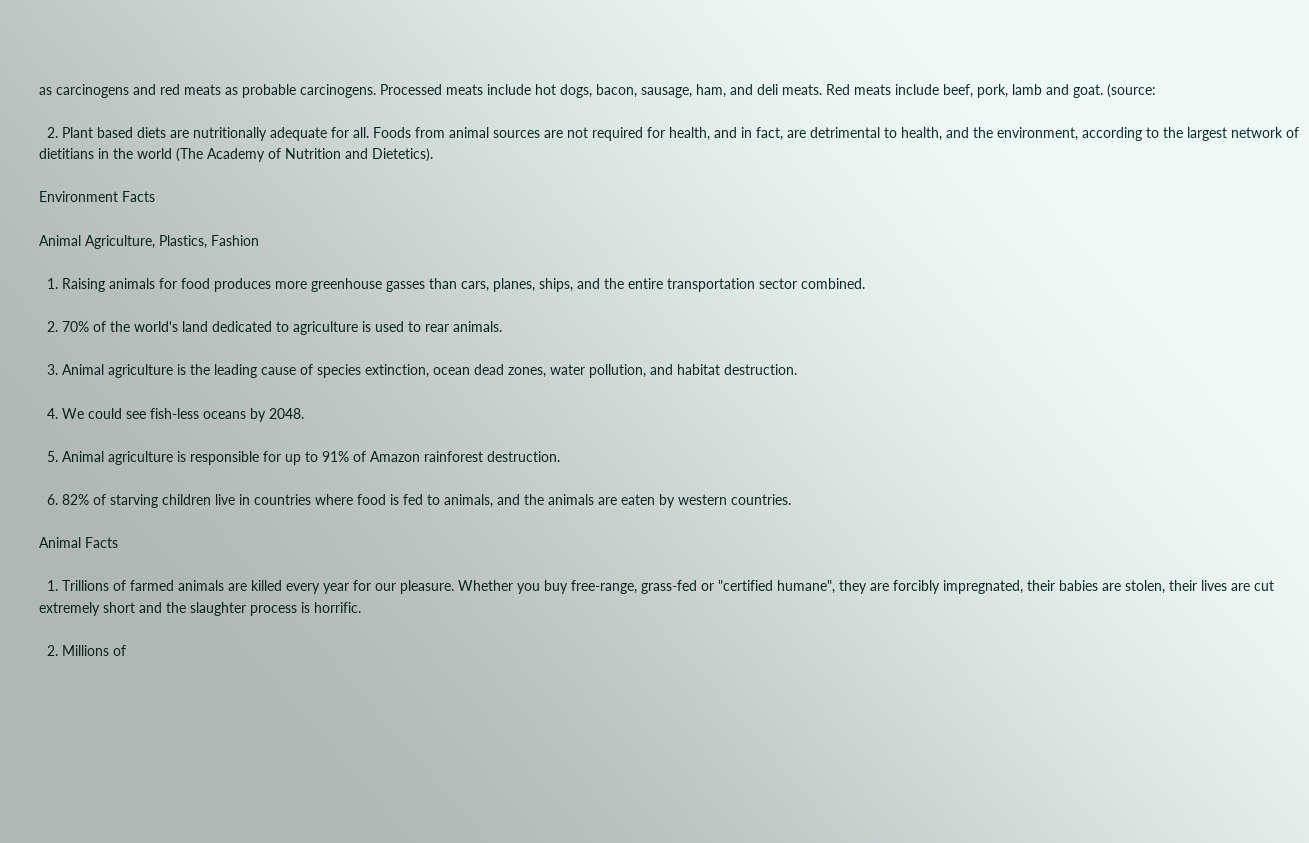as carcinogens and red meats as probable carcinogens. Processed meats include hot dogs, bacon, sausage, ham, and deli meats. Red meats include beef, pork, lamb and goat. (source:

  2. Plant based diets are nutritionally adequate for all. Foods from animal sources are not required for health, and in fact, are detrimental to health, and the environment, according to the largest network of dietitians in the world (The Academy of Nutrition and Dietetics).

Environment Facts

Animal Agriculture, Plastics, Fashion

  1. Raising animals for food produces more greenhouse gasses than cars, planes, ships, and the entire transportation sector combined.

  2. 70% of the world's land dedicated to agriculture is used to rear animals.

  3. Animal agriculture is the leading cause of species extinction, ocean dead zones, water pollution, and habitat destruction.

  4. We could see fish-less oceans by 2048.

  5. Animal agriculture is responsible for up to 91% of Amazon rainforest destruction.

  6. 82% of starving children live in countries where food is fed to animals, and the animals are eaten by western countries.

Animal Facts

  1. Trillions of farmed animals are killed every year for our pleasure. Whether you buy free-range, grass-fed or "certified humane", they are forcibly impregnated, their babies are stolen, their lives are cut extremely short and the slaughter process is horrific.

  2. Millions of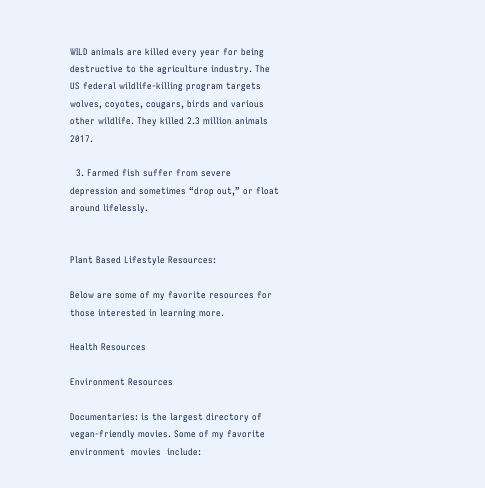WILD animals are killed every year for being destructive to the agriculture industry. The US federal wildlife-killing program targets wolves, coyotes, cougars, birds and various other wildlife. They killed 2.3 million animals 2017.

  3. Farmed fish suffer from severe depression and sometimes “drop out,” or float around lifelessly.


Plant Based Lifestyle Resources:

Below are some of my favorite resources for those interested in learning more.

Health Resources

Environment Resources

Documentaries: is the largest directory of vegan-friendly movies. Some of my favorite environment  movies  include: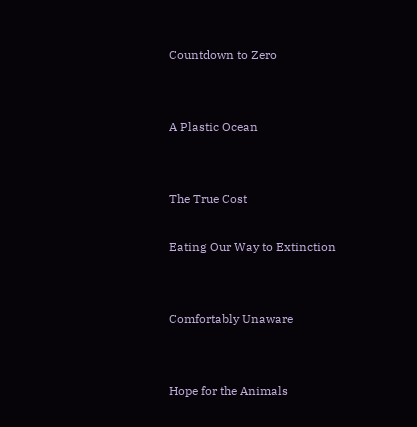Countdown to Zero


A Plastic Ocean


The True Cost

Eating Our Way to Extinction


Comfortably Unaware


Hope for the Animals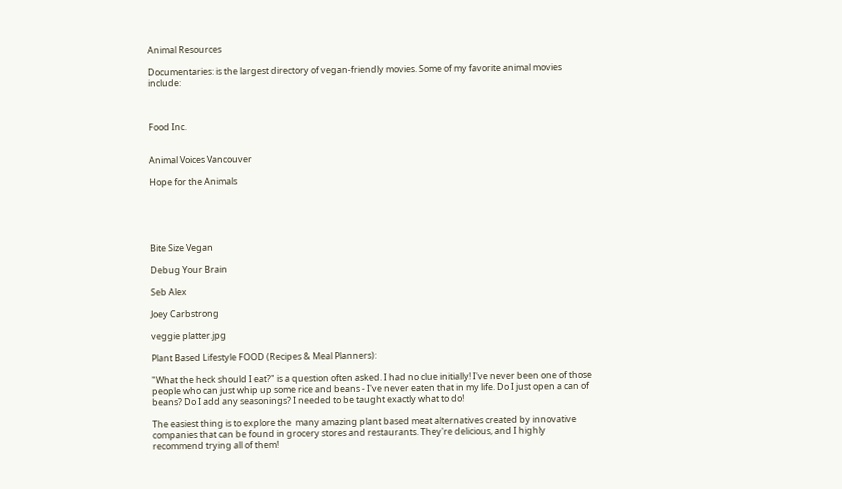Animal Resources

Documentaries: is the largest directory of vegan-friendly movies. Some of my favorite animal movies  include:



Food Inc.


Animal Voices Vancouver

Hope for the Animals





Bite Size Vegan

Debug Your Brain

Seb Alex

Joey Carbstrong

veggie platter.jpg

Plant Based Lifestyle FOOD (Recipes & Meal Planners):

"What the heck should I eat?" is a question often asked. I had no clue initially! I've never been one of those people who can just whip up some rice and beans - I've never eaten that in my life. Do I just open a can of beans? Do I add any seasonings? I needed to be taught exactly what to do!

The easiest thing is to explore the  many amazing plant based meat alternatives created by innovative companies that can be found in grocery stores and restaurants. They're delicious, and I highly recommend trying all of them!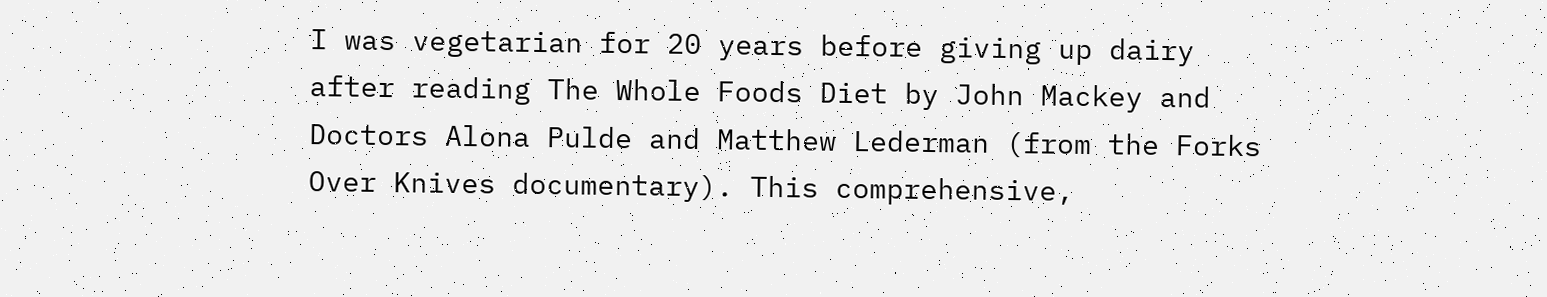I was vegetarian for 20 years before giving up dairy after reading The Whole Foods Diet by John Mackey and Doctors Alona Pulde and Matthew Lederman (from the Forks Over Knives documentary). This comprehensive,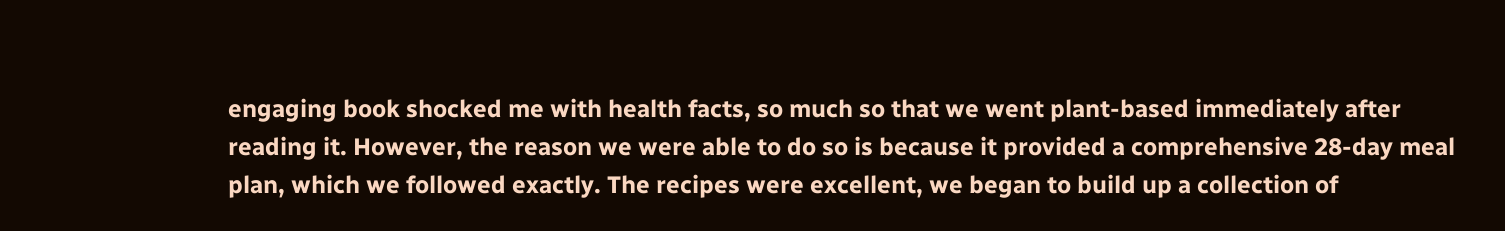engaging book shocked me with health facts, so much so that we went plant-based immediately after reading it. However, the reason we were able to do so is because it provided a comprehensive 28-day meal plan, which we followed exactly. The recipes were excellent, we began to build up a collection of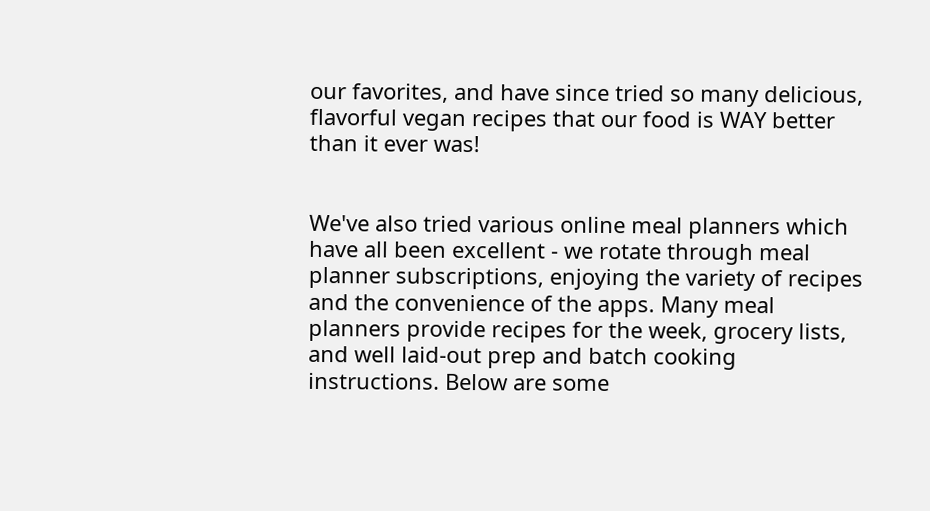our favorites, and have since tried so many delicious, flavorful vegan recipes that our food is WAY better than it ever was!


We've also tried various online meal planners which have all been excellent - we rotate through meal planner subscriptions, enjoying the variety of recipes and the convenience of the apps. Many meal planners provide recipes for the week, grocery lists, and well laid-out prep and batch cooking instructions. Below are some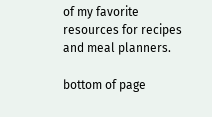of my favorite resources for recipes and meal planners.

bottom of page